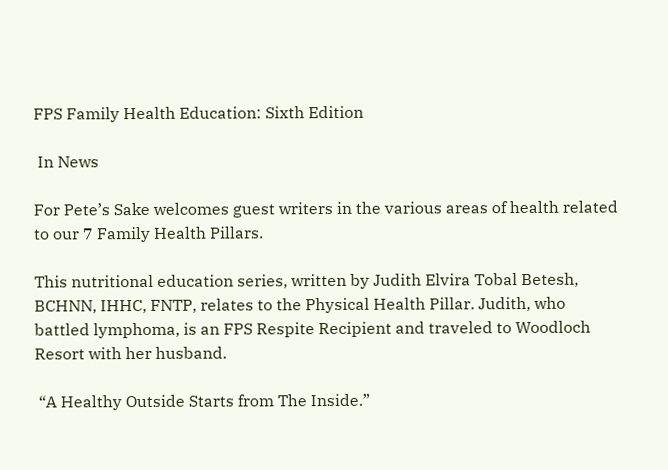FPS Family Health Education: Sixth Edition

 In News

For Pete’s Sake welcomes guest writers in the various areas of health related to our 7 Family Health Pillars.

This nutritional education series, written by Judith Elvira Tobal Betesh, BCHNN, IHHC, FNTP, relates to the Physical Health Pillar. Judith, who battled lymphoma, is an FPS Respite Recipient and traveled to Woodloch Resort with her husband.

 “A Healthy Outside Starts from The Inside.”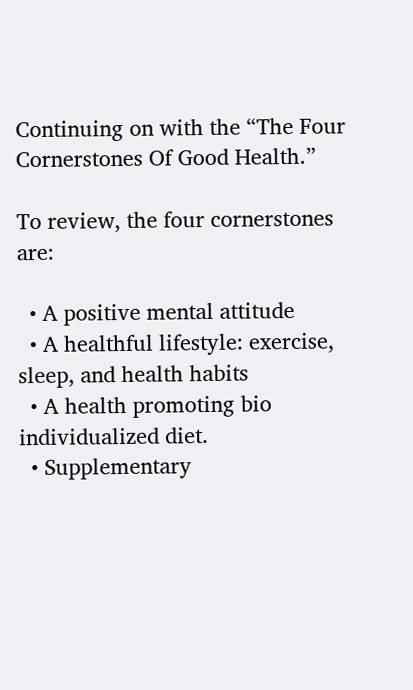Continuing on with the “The Four Cornerstones Of Good Health.”

To review, the four cornerstones are:

  • A positive mental attitude
  • A healthful lifestyle: exercise, sleep, and health habits
  • A health promoting bio individualized diet.
  • Supplementary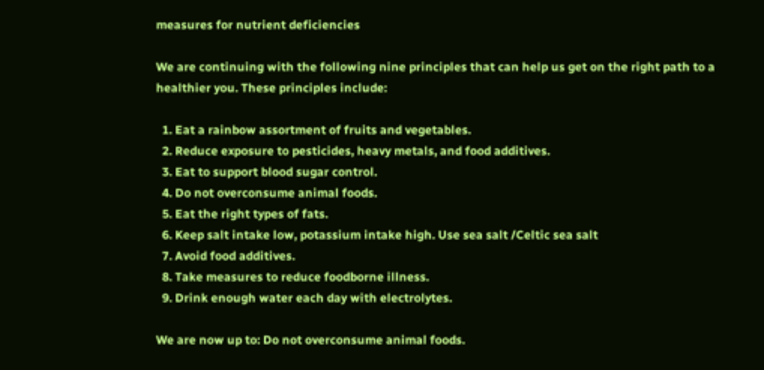measures for nutrient deficiencies

We are continuing with the following nine principles that can help us get on the right path to a healthier you. These principles include:

  1. Eat a rainbow assortment of fruits and vegetables.
  2. Reduce exposure to pesticides, heavy metals, and food additives.
  3. Eat to support blood sugar control.
  4. Do not overconsume animal foods.
  5. Eat the right types of fats.
  6. Keep salt intake low, potassium intake high. Use sea salt /Celtic sea salt
  7. Avoid food additives.
  8. Take measures to reduce foodborne illness.
  9. Drink enough water each day with electrolytes.

We are now up to: Do not overconsume animal foods.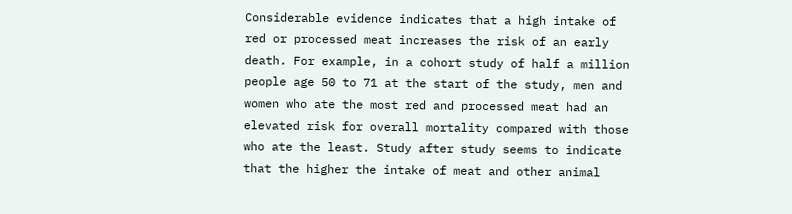Considerable evidence indicates that a high intake of red or processed meat increases the risk of an early death. For example, in a cohort study of half a million people age 50 to 71 at the start of the study, men and women who ate the most red and processed meat had an elevated risk for overall mortality compared with those who ate the least. Study after study seems to indicate that the higher the intake of meat and other animal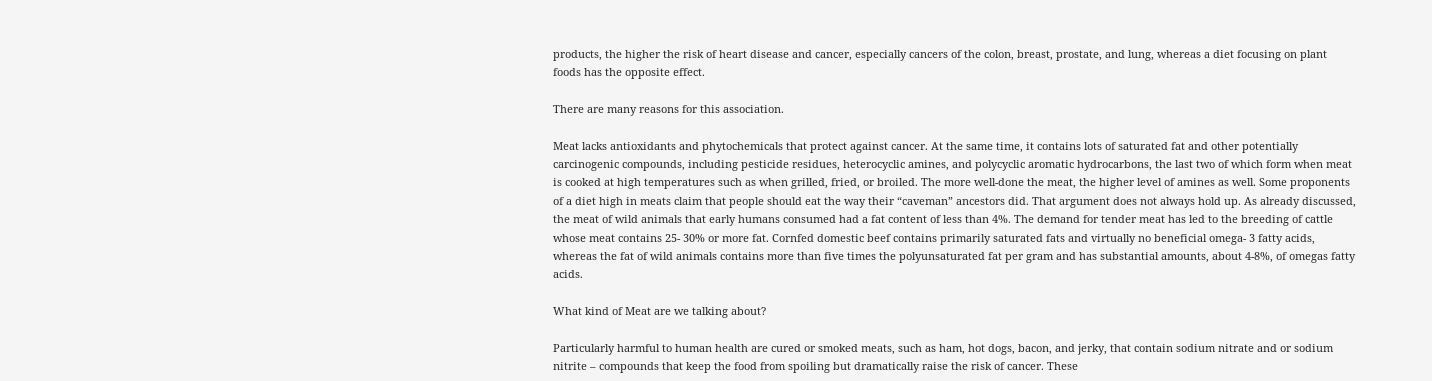products, the higher the risk of heart disease and cancer, especially cancers of the colon, breast, prostate, and lung, whereas a diet focusing on plant foods has the opposite effect.

There are many reasons for this association.

Meat lacks antioxidants and phytochemicals that protect against cancer. At the same time, it contains lots of saturated fat and other potentially carcinogenic compounds, including pesticide residues, heterocyclic amines, and polycyclic aromatic hydrocarbons, the last two of which form when meat is cooked at high temperatures such as when grilled, fried, or broiled. The more well-done the meat, the higher level of amines as well. Some proponents of a diet high in meats claim that people should eat the way their “caveman” ancestors did. That argument does not always hold up. As already discussed, the meat of wild animals that early humans consumed had a fat content of less than 4%. The demand for tender meat has led to the breeding of cattle whose meat contains 25- 30% or more fat. Cornfed domestic beef contains primarily saturated fats and virtually no beneficial omega- 3 fatty acids, whereas the fat of wild animals contains more than five times the polyunsaturated fat per gram and has substantial amounts, about 4-8%, of omegas fatty acids.

What kind of Meat are we talking about?

Particularly harmful to human health are cured or smoked meats, such as ham, hot dogs, bacon, and jerky, that contain sodium nitrate and or sodium nitrite – compounds that keep the food from spoiling but dramatically raise the risk of cancer. These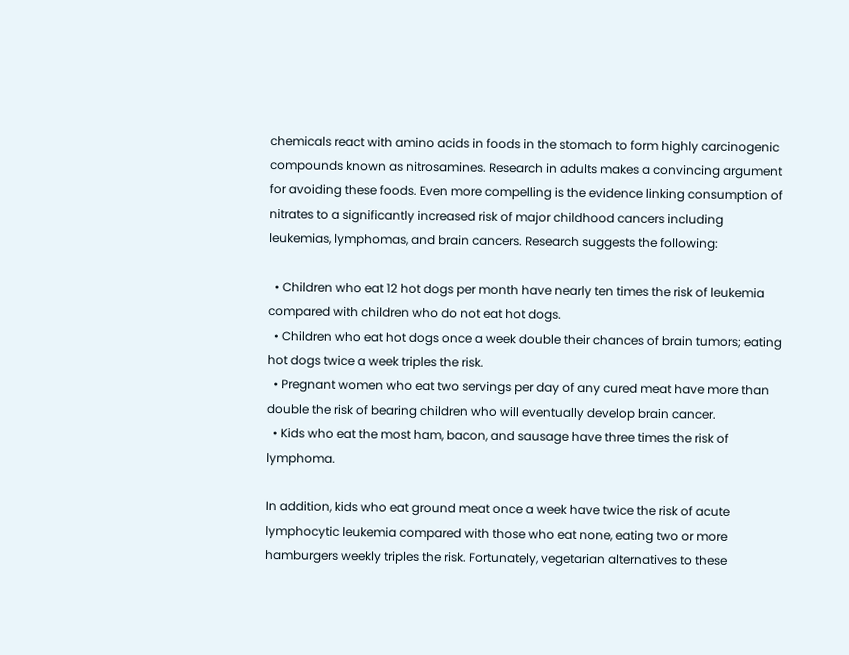chemicals react with amino acids in foods in the stomach to form highly carcinogenic compounds known as nitrosamines. Research in adults makes a convincing argument for avoiding these foods. Even more compelling is the evidence linking consumption of nitrates to a significantly increased risk of major childhood cancers including leukemias, lymphomas, and brain cancers. Research suggests the following:

  • Children who eat 12 hot dogs per month have nearly ten times the risk of leukemia compared with children who do not eat hot dogs.
  • Children who eat hot dogs once a week double their chances of brain tumors; eating hot dogs twice a week triples the risk.
  • Pregnant women who eat two servings per day of any cured meat have more than double the risk of bearing children who will eventually develop brain cancer.
  • Kids who eat the most ham, bacon, and sausage have three times the risk of lymphoma.

In addition, kids who eat ground meat once a week have twice the risk of acute lymphocytic leukemia compared with those who eat none, eating two or more hamburgers weekly triples the risk. Fortunately, vegetarian alternatives to these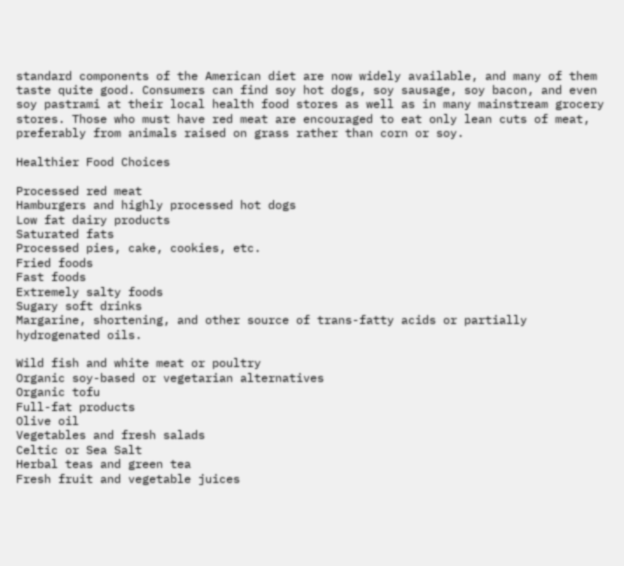standard components of the American diet are now widely available, and many of them taste quite good. Consumers can find soy hot dogs, soy sausage, soy bacon, and even soy pastrami at their local health food stores as well as in many mainstream grocery stores. Those who must have red meat are encouraged to eat only lean cuts of meat, preferably from animals raised on grass rather than corn or soy.

Healthier Food Choices

Processed red meat
Hamburgers and highly processed hot dogs
Low fat dairy products
Saturated fats
Processed pies, cake, cookies, etc.
Fried foods
Fast foods
Extremely salty foods
Sugary soft drinks
Margarine, shortening, and other source of trans-fatty acids or partially hydrogenated oils.

Wild fish and white meat or poultry
Organic soy-based or vegetarian alternatives
Organic tofu
Full-fat products
Olive oil
Vegetables and fresh salads
Celtic or Sea Salt
Herbal teas and green tea
Fresh fruit and vegetable juices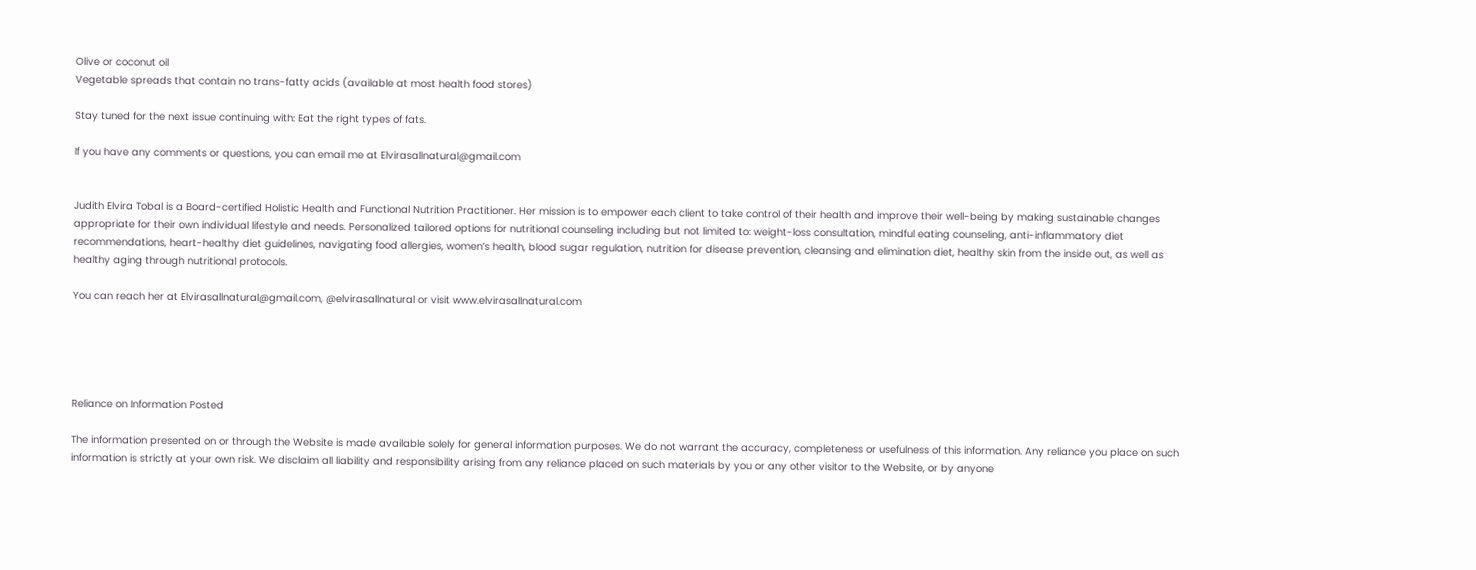Olive or coconut oil
Vegetable spreads that contain no trans-fatty acids (available at most health food stores)

Stay tuned for the next issue continuing with: Eat the right types of fats.

If you have any comments or questions, you can email me at Elvirasallnatural@gmail.com


Judith Elvira Tobal is a Board-certified Holistic Health and Functional Nutrition Practitioner. Her mission is to empower each client to take control of their health and improve their well-being by making sustainable changes appropriate for their own individual lifestyle and needs. Personalized tailored options for nutritional counseling including but not limited to: weight-loss consultation, mindful eating counseling, anti-inflammatory diet recommendations, heart-healthy diet guidelines, navigating food allergies, women’s health, blood sugar regulation, nutrition for disease prevention, cleansing and elimination diet, healthy skin from the inside out, as well as healthy aging through nutritional protocols.

You can reach her at Elvirasallnatural@gmail.com, @elvirasallnatural or visit www.elvirasallnatural.com





Reliance on Information Posted

The information presented on or through the Website is made available solely for general information purposes. We do not warrant the accuracy, completeness or usefulness of this information. Any reliance you place on such information is strictly at your own risk. We disclaim all liability and responsibility arising from any reliance placed on such materials by you or any other visitor to the Website, or by anyone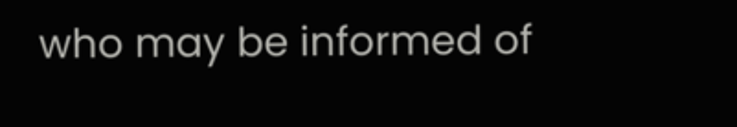who may be informed of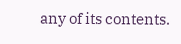any of its contents.